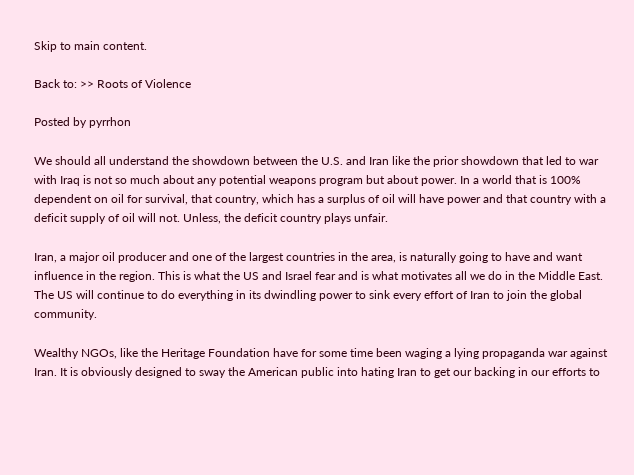Skip to main content.

Back to: >> Roots of Violence

Posted by pyrrhon

We should all understand the showdown between the U.S. and Iran like the prior showdown that led to war with Iraq is not so much about any potential weapons program but about power. In a world that is 100% dependent on oil for survival, that country, which has a surplus of oil will have power and that country with a deficit supply of oil will not. Unless, the deficit country plays unfair.

Iran, a major oil producer and one of the largest countries in the area, is naturally going to have and want influence in the region. This is what the US and Israel fear and is what motivates all we do in the Middle East. The US will continue to do everything in its dwindling power to sink every effort of Iran to join the global community.

Wealthy NGOs, like the Heritage Foundation have for some time been waging a lying propaganda war against Iran. It is obviously designed to sway the American public into hating Iran to get our backing in our efforts to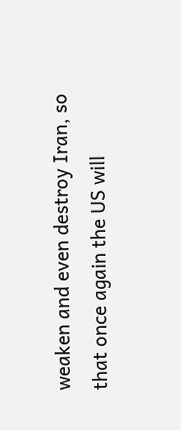weaken and even destroy Iran, so that once again the US will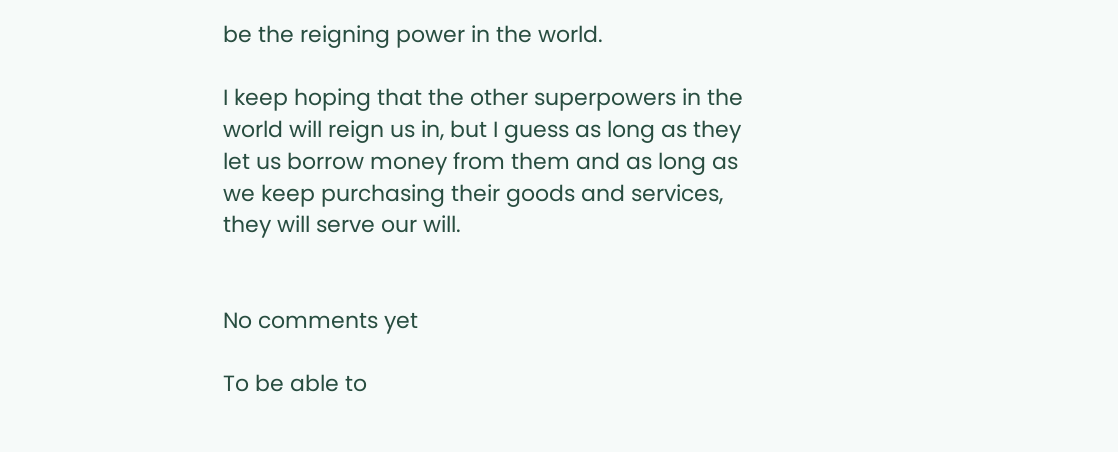be the reigning power in the world.

I keep hoping that the other superpowers in the world will reign us in, but I guess as long as they let us borrow money from them and as long as we keep purchasing their goods and services, they will serve our will.


No comments yet

To be able to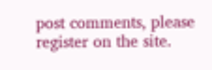post comments, please register on the site.